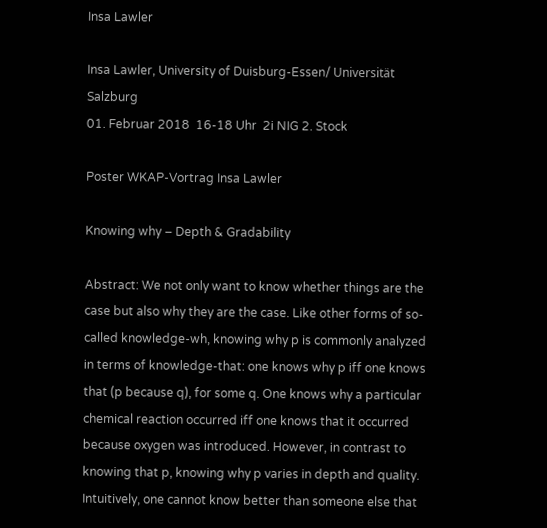Insa Lawler

Insa Lawler, University of Duisburg-Essen/ Universität Salzburg
01. Februar 2018  16-18 Uhr  2i NIG 2. Stock

Poster WKAP-Vortrag Insa Lawler

Knowing why – Depth & Gradability

Abstract: We not only want to know whether things are the case but also why they are the case. Like other forms of so-called knowledge-wh, knowing why p is commonly analyzed in terms of knowledge-that: one knows why p iff one knows that (p because q), for some q. One knows why a particular chemical reaction occurred iff one knows that it occurred because oxygen was introduced. However, in contrast to knowing that p, knowing why p varies in depth and quality. Intuitively, one cannot know better than someone else that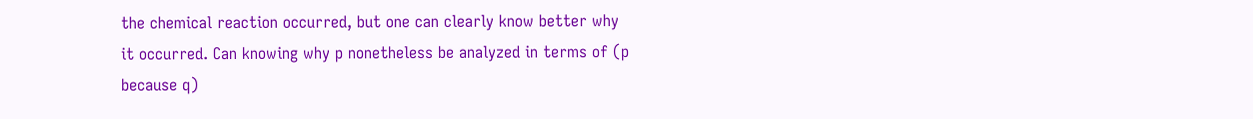the chemical reaction occurred, but one can clearly know better why it occurred. Can knowing why p nonetheless be analyzed in terms of (p because q)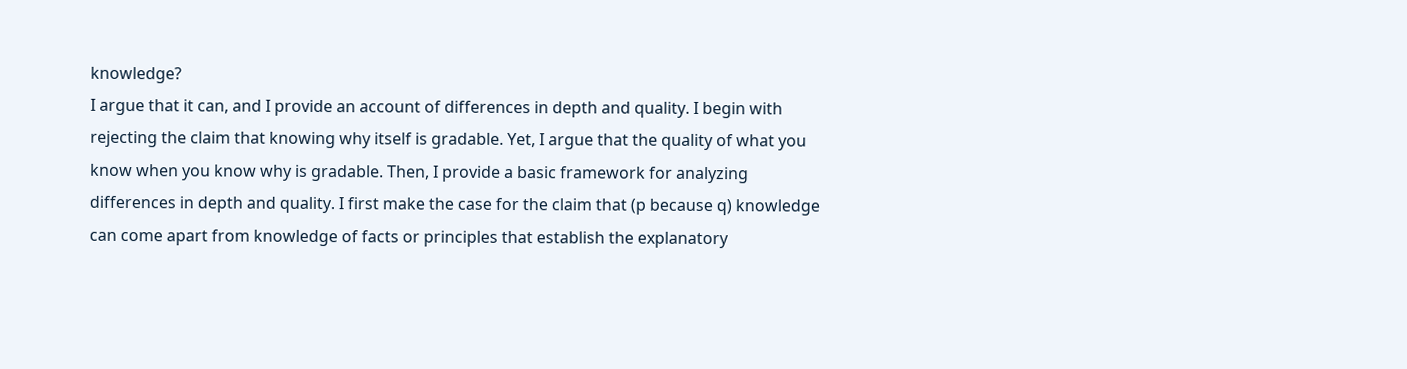knowledge?
I argue that it can, and I provide an account of differences in depth and quality. I begin with rejecting the claim that knowing why itself is gradable. Yet, I argue that the quality of what you know when you know why is gradable. Then, I provide a basic framework for analyzing differences in depth and quality. I first make the case for the claim that (p because q) knowledge can come apart from knowledge of facts or principles that establish the explanatory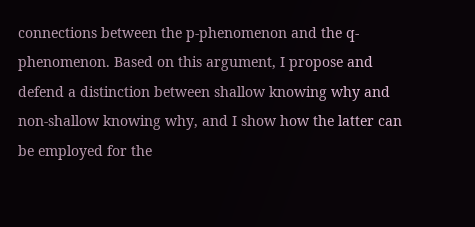connections between the p-phenomenon and the q-phenomenon. Based on this argument, I propose and defend a distinction between shallow knowing why and non-shallow knowing why, and I show how the latter can be employed for the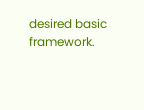desired basic framework.